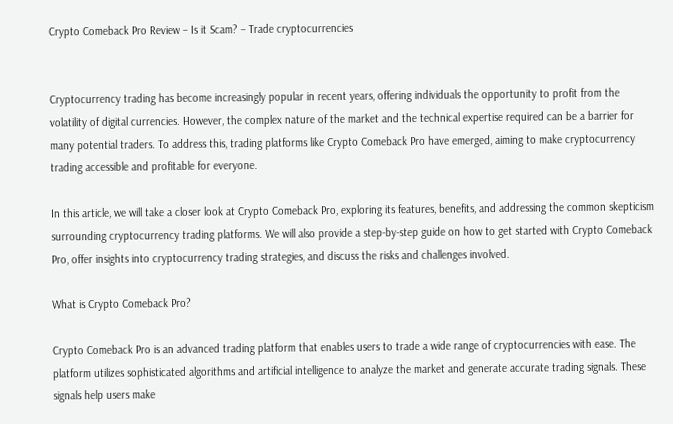Crypto Comeback Pro Review – Is it Scam? – Trade cryptocurrencies


Cryptocurrency trading has become increasingly popular in recent years, offering individuals the opportunity to profit from the volatility of digital currencies. However, the complex nature of the market and the technical expertise required can be a barrier for many potential traders. To address this, trading platforms like Crypto Comeback Pro have emerged, aiming to make cryptocurrency trading accessible and profitable for everyone.

In this article, we will take a closer look at Crypto Comeback Pro, exploring its features, benefits, and addressing the common skepticism surrounding cryptocurrency trading platforms. We will also provide a step-by-step guide on how to get started with Crypto Comeback Pro, offer insights into cryptocurrency trading strategies, and discuss the risks and challenges involved.

What is Crypto Comeback Pro?

Crypto Comeback Pro is an advanced trading platform that enables users to trade a wide range of cryptocurrencies with ease. The platform utilizes sophisticated algorithms and artificial intelligence to analyze the market and generate accurate trading signals. These signals help users make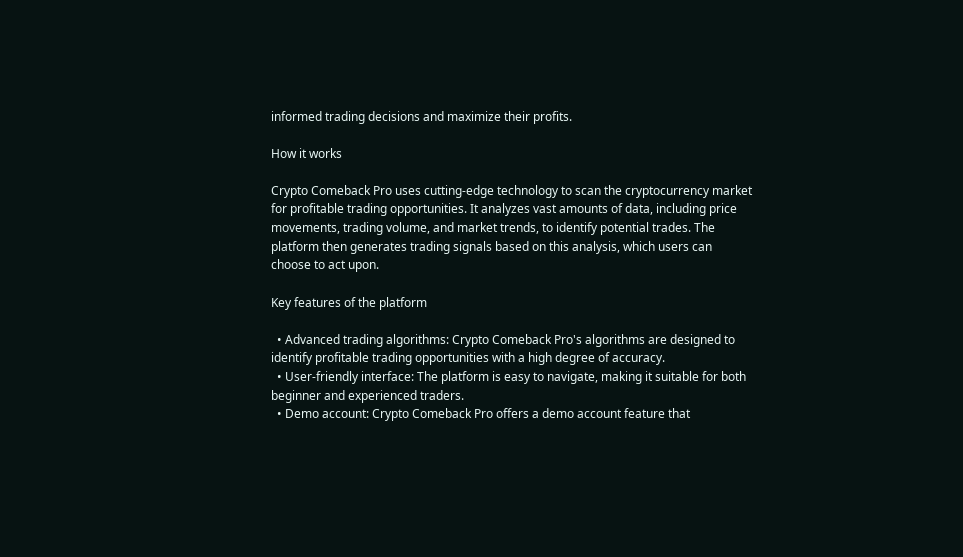informed trading decisions and maximize their profits.

How it works

Crypto Comeback Pro uses cutting-edge technology to scan the cryptocurrency market for profitable trading opportunities. It analyzes vast amounts of data, including price movements, trading volume, and market trends, to identify potential trades. The platform then generates trading signals based on this analysis, which users can choose to act upon.

Key features of the platform

  • Advanced trading algorithms: Crypto Comeback Pro's algorithms are designed to identify profitable trading opportunities with a high degree of accuracy.
  • User-friendly interface: The platform is easy to navigate, making it suitable for both beginner and experienced traders.
  • Demo account: Crypto Comeback Pro offers a demo account feature that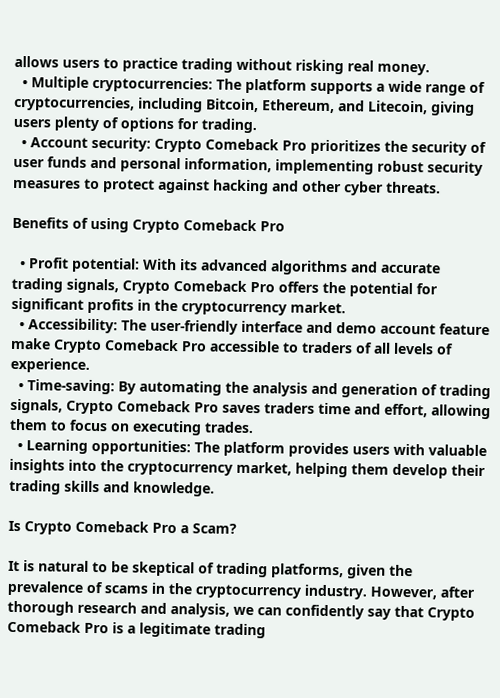allows users to practice trading without risking real money.
  • Multiple cryptocurrencies: The platform supports a wide range of cryptocurrencies, including Bitcoin, Ethereum, and Litecoin, giving users plenty of options for trading.
  • Account security: Crypto Comeback Pro prioritizes the security of user funds and personal information, implementing robust security measures to protect against hacking and other cyber threats.

Benefits of using Crypto Comeback Pro

  • Profit potential: With its advanced algorithms and accurate trading signals, Crypto Comeback Pro offers the potential for significant profits in the cryptocurrency market.
  • Accessibility: The user-friendly interface and demo account feature make Crypto Comeback Pro accessible to traders of all levels of experience.
  • Time-saving: By automating the analysis and generation of trading signals, Crypto Comeback Pro saves traders time and effort, allowing them to focus on executing trades.
  • Learning opportunities: The platform provides users with valuable insights into the cryptocurrency market, helping them develop their trading skills and knowledge.

Is Crypto Comeback Pro a Scam?

It is natural to be skeptical of trading platforms, given the prevalence of scams in the cryptocurrency industry. However, after thorough research and analysis, we can confidently say that Crypto Comeback Pro is a legitimate trading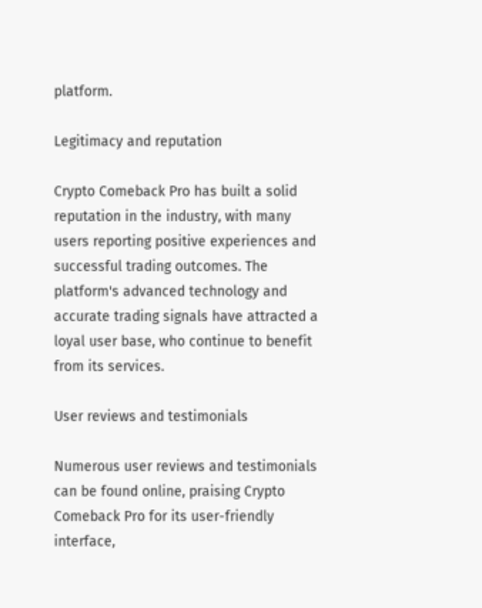platform.

Legitimacy and reputation

Crypto Comeback Pro has built a solid reputation in the industry, with many users reporting positive experiences and successful trading outcomes. The platform's advanced technology and accurate trading signals have attracted a loyal user base, who continue to benefit from its services.

User reviews and testimonials

Numerous user reviews and testimonials can be found online, praising Crypto Comeback Pro for its user-friendly interface,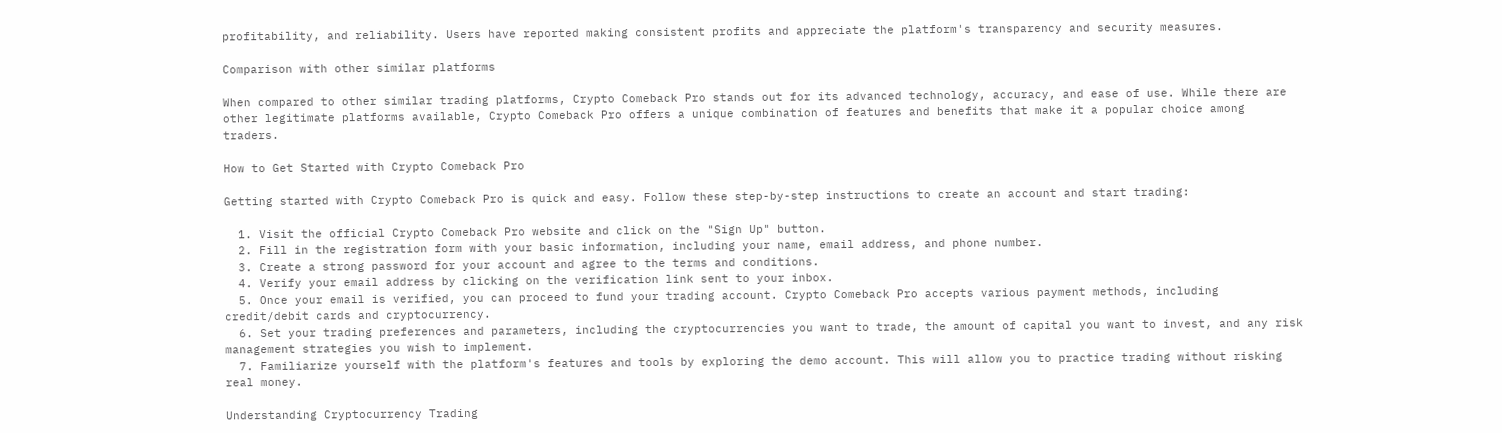profitability, and reliability. Users have reported making consistent profits and appreciate the platform's transparency and security measures.

Comparison with other similar platforms

When compared to other similar trading platforms, Crypto Comeback Pro stands out for its advanced technology, accuracy, and ease of use. While there are other legitimate platforms available, Crypto Comeback Pro offers a unique combination of features and benefits that make it a popular choice among traders.

How to Get Started with Crypto Comeback Pro

Getting started with Crypto Comeback Pro is quick and easy. Follow these step-by-step instructions to create an account and start trading:

  1. Visit the official Crypto Comeback Pro website and click on the "Sign Up" button.
  2. Fill in the registration form with your basic information, including your name, email address, and phone number.
  3. Create a strong password for your account and agree to the terms and conditions.
  4. Verify your email address by clicking on the verification link sent to your inbox.
  5. Once your email is verified, you can proceed to fund your trading account. Crypto Comeback Pro accepts various payment methods, including credit/debit cards and cryptocurrency.
  6. Set your trading preferences and parameters, including the cryptocurrencies you want to trade, the amount of capital you want to invest, and any risk management strategies you wish to implement.
  7. Familiarize yourself with the platform's features and tools by exploring the demo account. This will allow you to practice trading without risking real money.

Understanding Cryptocurrency Trading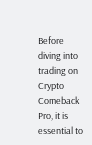Before diving into trading on Crypto Comeback Pro, it is essential to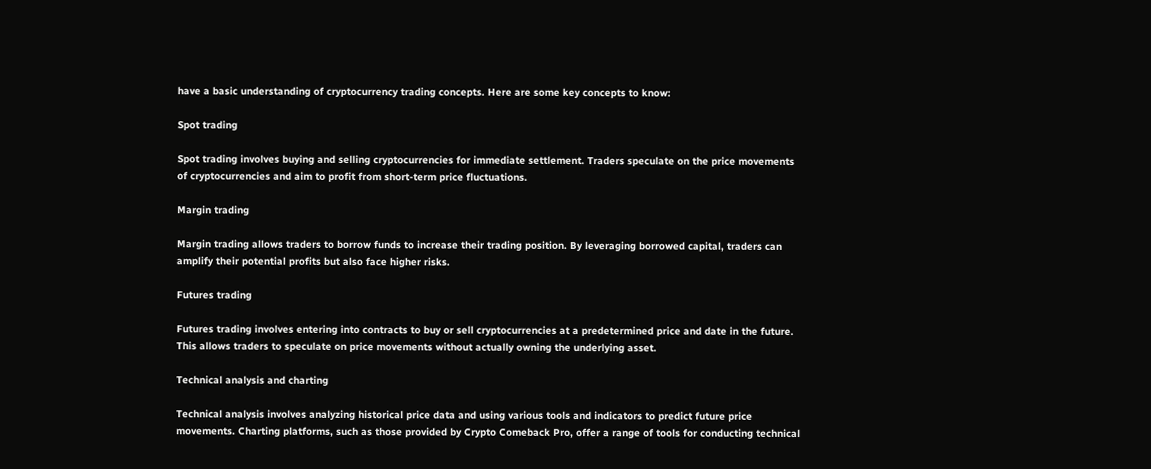have a basic understanding of cryptocurrency trading concepts. Here are some key concepts to know:

Spot trading

Spot trading involves buying and selling cryptocurrencies for immediate settlement. Traders speculate on the price movements of cryptocurrencies and aim to profit from short-term price fluctuations.

Margin trading

Margin trading allows traders to borrow funds to increase their trading position. By leveraging borrowed capital, traders can amplify their potential profits but also face higher risks.

Futures trading

Futures trading involves entering into contracts to buy or sell cryptocurrencies at a predetermined price and date in the future. This allows traders to speculate on price movements without actually owning the underlying asset.

Technical analysis and charting

Technical analysis involves analyzing historical price data and using various tools and indicators to predict future price movements. Charting platforms, such as those provided by Crypto Comeback Pro, offer a range of tools for conducting technical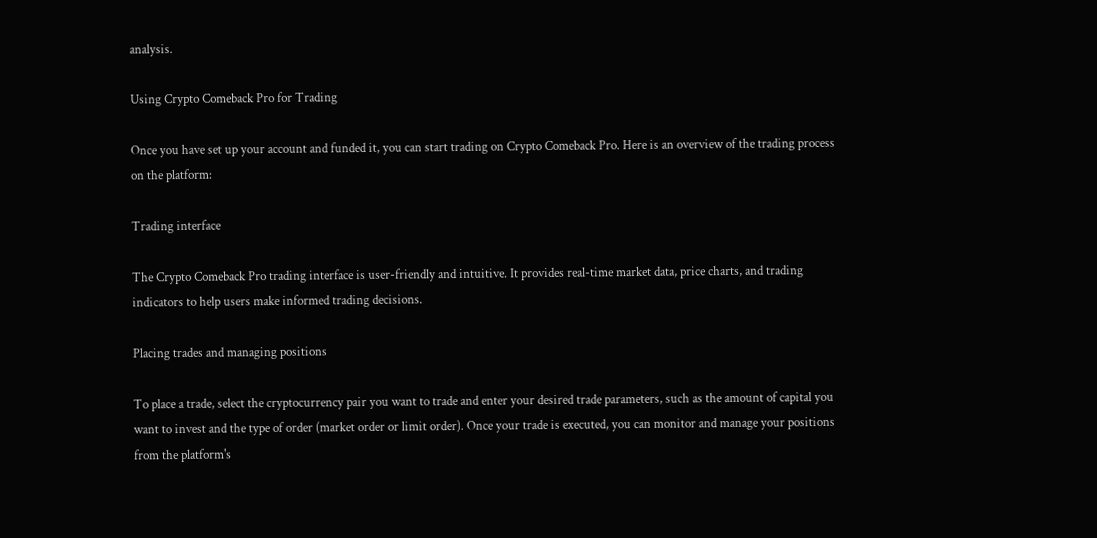analysis.

Using Crypto Comeback Pro for Trading

Once you have set up your account and funded it, you can start trading on Crypto Comeback Pro. Here is an overview of the trading process on the platform:

Trading interface

The Crypto Comeback Pro trading interface is user-friendly and intuitive. It provides real-time market data, price charts, and trading indicators to help users make informed trading decisions.

Placing trades and managing positions

To place a trade, select the cryptocurrency pair you want to trade and enter your desired trade parameters, such as the amount of capital you want to invest and the type of order (market order or limit order). Once your trade is executed, you can monitor and manage your positions from the platform's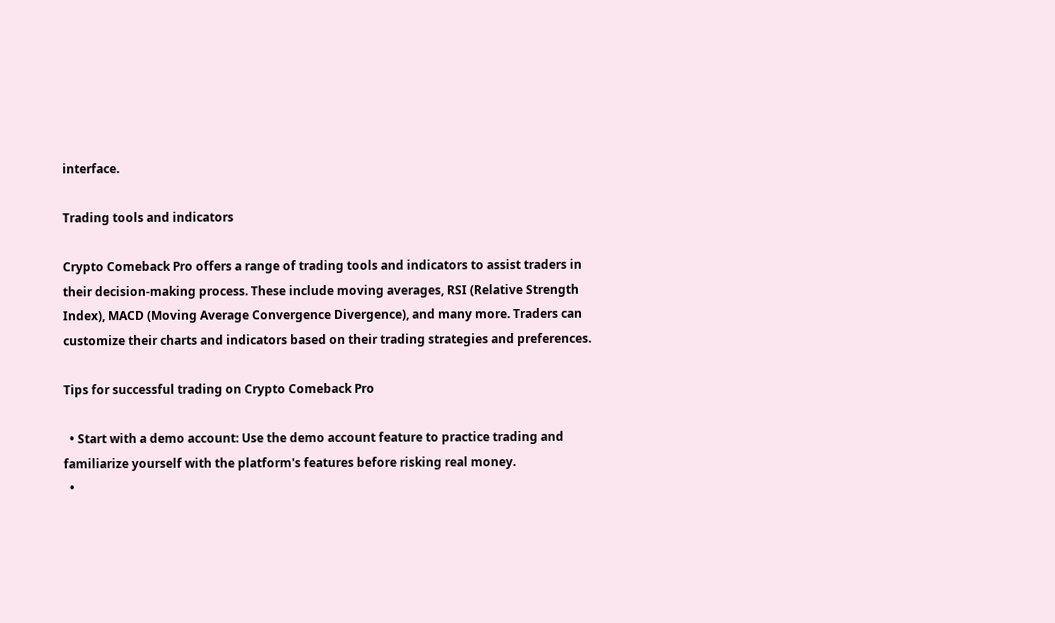interface.

Trading tools and indicators

Crypto Comeback Pro offers a range of trading tools and indicators to assist traders in their decision-making process. These include moving averages, RSI (Relative Strength Index), MACD (Moving Average Convergence Divergence), and many more. Traders can customize their charts and indicators based on their trading strategies and preferences.

Tips for successful trading on Crypto Comeback Pro

  • Start with a demo account: Use the demo account feature to practice trading and familiarize yourself with the platform's features before risking real money.
  •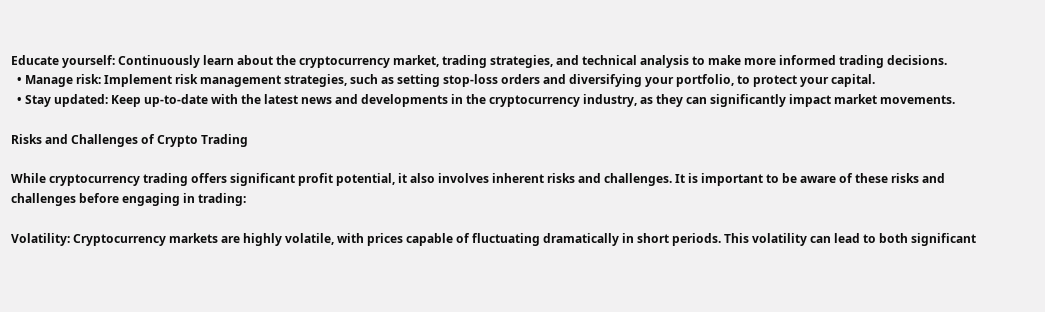Educate yourself: Continuously learn about the cryptocurrency market, trading strategies, and technical analysis to make more informed trading decisions.
  • Manage risk: Implement risk management strategies, such as setting stop-loss orders and diversifying your portfolio, to protect your capital.
  • Stay updated: Keep up-to-date with the latest news and developments in the cryptocurrency industry, as they can significantly impact market movements.

Risks and Challenges of Crypto Trading

While cryptocurrency trading offers significant profit potential, it also involves inherent risks and challenges. It is important to be aware of these risks and challenges before engaging in trading:

Volatility: Cryptocurrency markets are highly volatile, with prices capable of fluctuating dramatically in short periods. This volatility can lead to both significant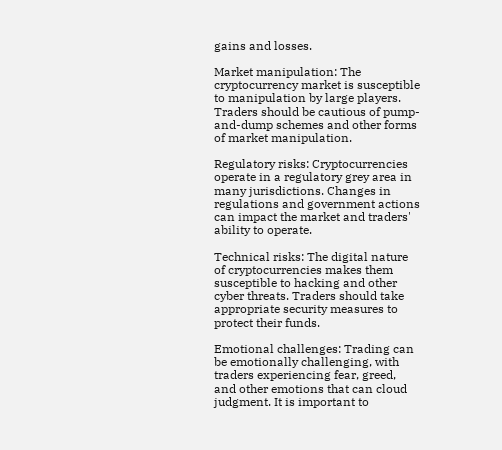gains and losses.

Market manipulation: The cryptocurrency market is susceptible to manipulation by large players. Traders should be cautious of pump-and-dump schemes and other forms of market manipulation.

Regulatory risks: Cryptocurrencies operate in a regulatory grey area in many jurisdictions. Changes in regulations and government actions can impact the market and traders' ability to operate.

Technical risks: The digital nature of cryptocurrencies makes them susceptible to hacking and other cyber threats. Traders should take appropriate security measures to protect their funds.

Emotional challenges: Trading can be emotionally challenging, with traders experiencing fear, greed, and other emotions that can cloud judgment. It is important to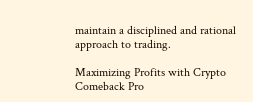maintain a disciplined and rational approach to trading.

Maximizing Profits with Crypto Comeback Pro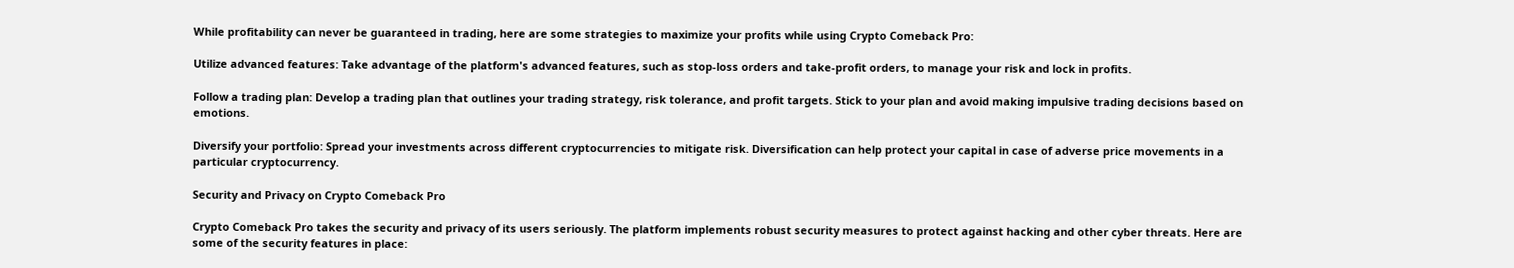While profitability can never be guaranteed in trading, here are some strategies to maximize your profits while using Crypto Comeback Pro:

Utilize advanced features: Take advantage of the platform's advanced features, such as stop-loss orders and take-profit orders, to manage your risk and lock in profits.

Follow a trading plan: Develop a trading plan that outlines your trading strategy, risk tolerance, and profit targets. Stick to your plan and avoid making impulsive trading decisions based on emotions.

Diversify your portfolio: Spread your investments across different cryptocurrencies to mitigate risk. Diversification can help protect your capital in case of adverse price movements in a particular cryptocurrency.

Security and Privacy on Crypto Comeback Pro

Crypto Comeback Pro takes the security and privacy of its users seriously. The platform implements robust security measures to protect against hacking and other cyber threats. Here are some of the security features in place: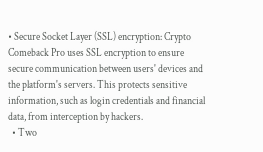• Secure Socket Layer (SSL) encryption: Crypto Comeback Pro uses SSL encryption to ensure secure communication between users' devices and the platform's servers. This protects sensitive information, such as login credentials and financial data, from interception by hackers.
  • Two